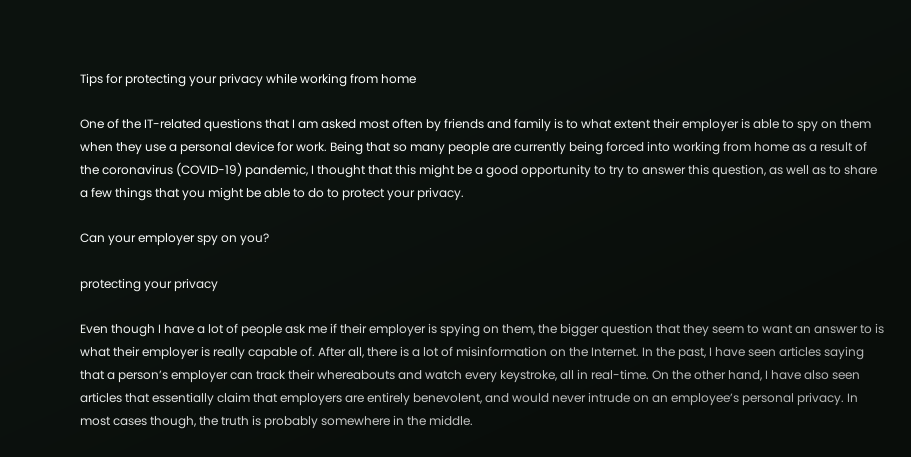Tips for protecting your privacy while working from home

One of the IT-related questions that I am asked most often by friends and family is to what extent their employer is able to spy on them when they use a personal device for work. Being that so many people are currently being forced into working from home as a result of the coronavirus (COVID-19) pandemic, I thought that this might be a good opportunity to try to answer this question, as well as to share a few things that you might be able to do to protect your privacy.

Can your employer spy on you?

protecting your privacy

Even though I have a lot of people ask me if their employer is spying on them, the bigger question that they seem to want an answer to is what their employer is really capable of. After all, there is a lot of misinformation on the Internet. In the past, I have seen articles saying that a person’s employer can track their whereabouts and watch every keystroke, all in real-time. On the other hand, I have also seen articles that essentially claim that employers are entirely benevolent, and would never intrude on an employee’s personal privacy. In most cases though, the truth is probably somewhere in the middle.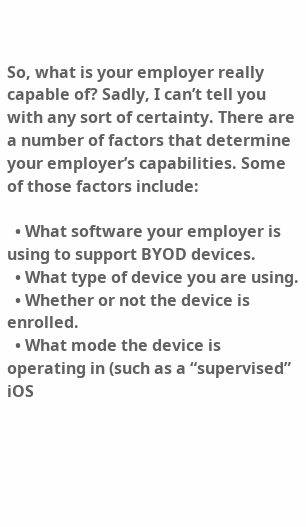So, what is your employer really capable of? Sadly, I can’t tell you with any sort of certainty. There are a number of factors that determine your employer’s capabilities. Some of those factors include:

  • What software your employer is using to support BYOD devices.
  • What type of device you are using.
  • Whether or not the device is enrolled.
  • What mode the device is operating in (such as a “supervised” iOS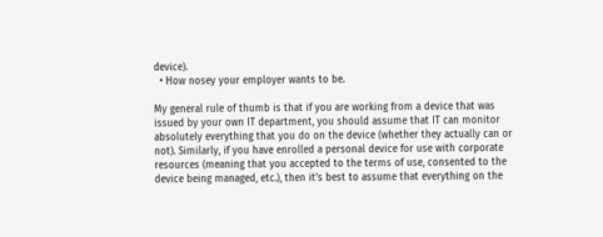device).
  • How nosey your employer wants to be.

My general rule of thumb is that if you are working from a device that was issued by your own IT department, you should assume that IT can monitor absolutely everything that you do on the device (whether they actually can or not). Similarly, if you have enrolled a personal device for use with corporate resources (meaning that you accepted to the terms of use, consented to the device being managed, etc.), then it’s best to assume that everything on the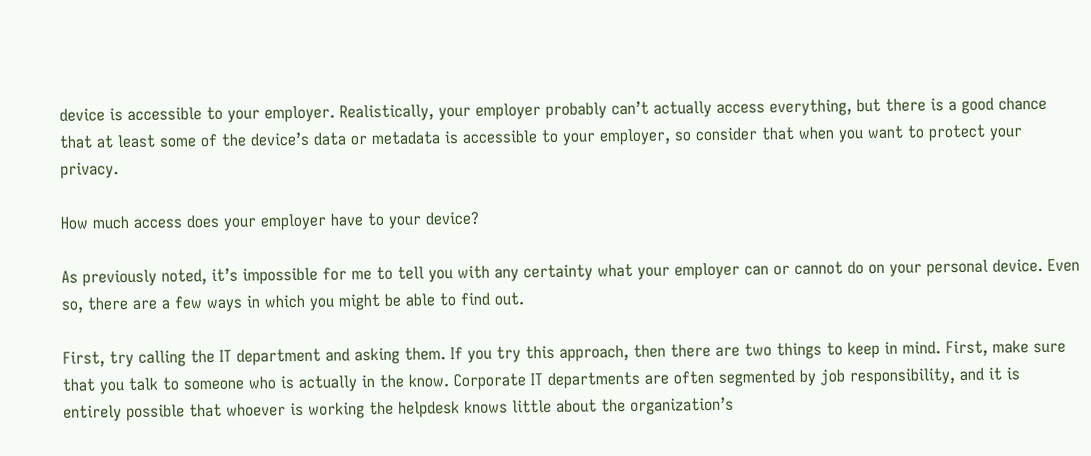device is accessible to your employer. Realistically, your employer probably can’t actually access everything, but there is a good chance that at least some of the device’s data or metadata is accessible to your employer, so consider that when you want to protect your privacy.

How much access does your employer have to your device?

As previously noted, it’s impossible for me to tell you with any certainty what your employer can or cannot do on your personal device. Even so, there are a few ways in which you might be able to find out.

First, try calling the IT department and asking them. If you try this approach, then there are two things to keep in mind. First, make sure that you talk to someone who is actually in the know. Corporate IT departments are often segmented by job responsibility, and it is entirely possible that whoever is working the helpdesk knows little about the organization’s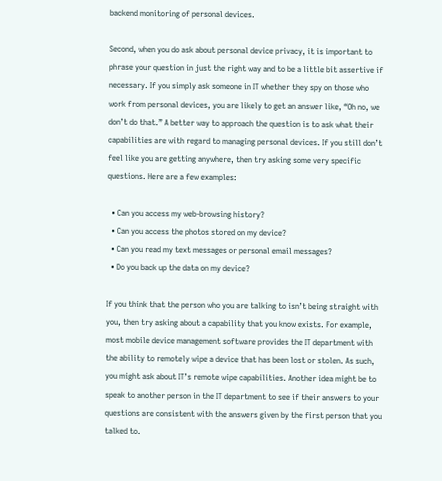backend monitoring of personal devices.

Second, when you do ask about personal device privacy, it is important to phrase your question in just the right way and to be a little bit assertive if necessary. If you simply ask someone in IT whether they spy on those who work from personal devices, you are likely to get an answer like, “Oh no, we don’t do that.” A better way to approach the question is to ask what their capabilities are with regard to managing personal devices. If you still don’t feel like you are getting anywhere, then try asking some very specific questions. Here are a few examples:

  • Can you access my web-browsing history?
  • Can you access the photos stored on my device?
  • Can you read my text messages or personal email messages?
  • Do you back up the data on my device?

If you think that the person who you are talking to isn’t being straight with you, then try asking about a capability that you know exists. For example, most mobile device management software provides the IT department with the ability to remotely wipe a device that has been lost or stolen. As such, you might ask about IT’s remote wipe capabilities. Another idea might be to speak to another person in the IT department to see if their answers to your questions are consistent with the answers given by the first person that you talked to.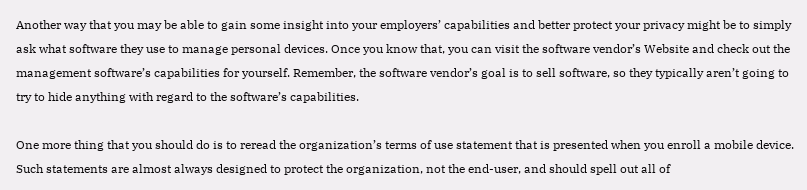Another way that you may be able to gain some insight into your employers’ capabilities and better protect your privacy might be to simply ask what software they use to manage personal devices. Once you know that, you can visit the software vendor’s Website and check out the management software’s capabilities for yourself. Remember, the software vendor’s goal is to sell software, so they typically aren’t going to try to hide anything with regard to the software’s capabilities.

One more thing that you should do is to reread the organization’s terms of use statement that is presented when you enroll a mobile device. Such statements are almost always designed to protect the organization, not the end-user, and should spell out all of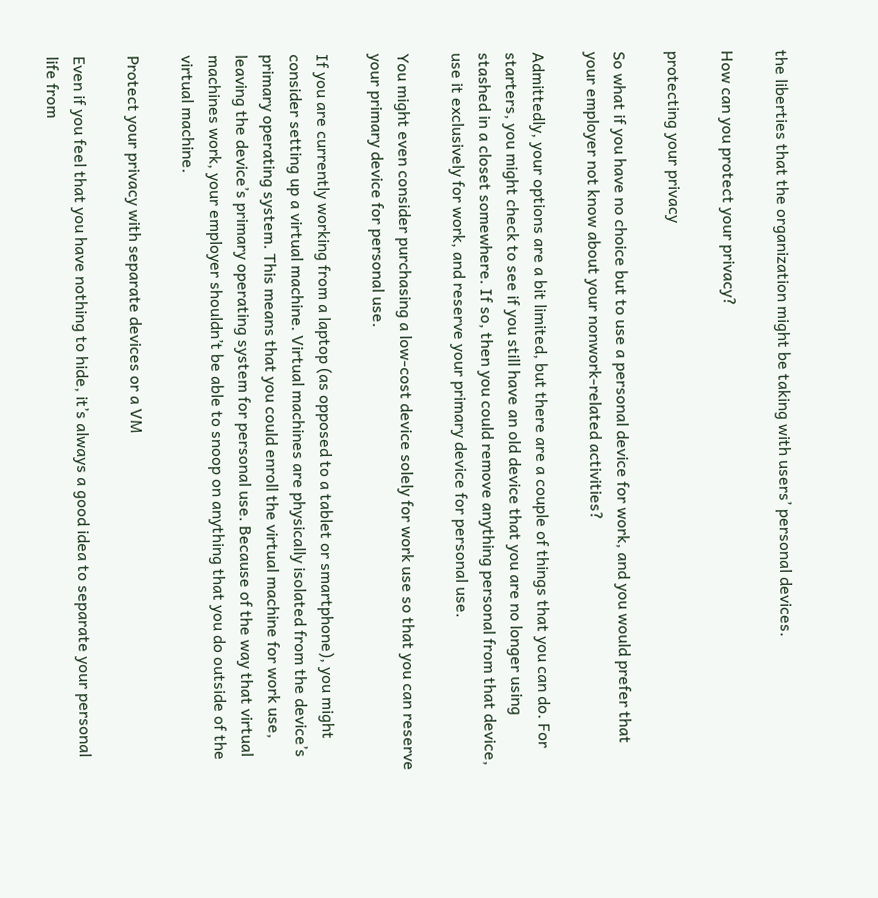the liberties that the organization might be taking with users’ personal devices.

How can you protect your privacy?

protecting your privacy

So what if you have no choice but to use a personal device for work, and you would prefer that your employer not know about your nonwork-related activities?

Admittedly, your options are a bit limited, but there are a couple of things that you can do. For starters, you might check to see if you still have an old device that you are no longer using stashed in a closet somewhere. If so, then you could remove anything personal from that device, use it exclusively for work, and reserve your primary device for personal use.

You might even consider purchasing a low-cost device solely for work use so that you can reserve your primary device for personal use.

If you are currently working from a laptop (as opposed to a tablet or smartphone), you might consider setting up a virtual machine. Virtual machines are physically isolated from the device’s primary operating system. This means that you could enroll the virtual machine for work use, leaving the device’s primary operating system for personal use. Because of the way that virtual machines work, your employer shouldn’t be able to snoop on anything that you do outside of the virtual machine.

Protect your privacy with separate devices or a VM

Even if you feel that you have nothing to hide, it’s always a good idea to separate your personal life from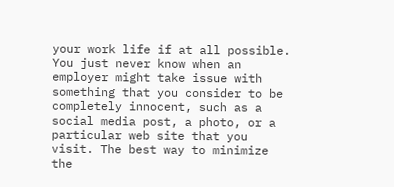your work life if at all possible. You just never know when an employer might take issue with something that you consider to be completely innocent, such as a social media post, a photo, or a particular web site that you visit. The best way to minimize the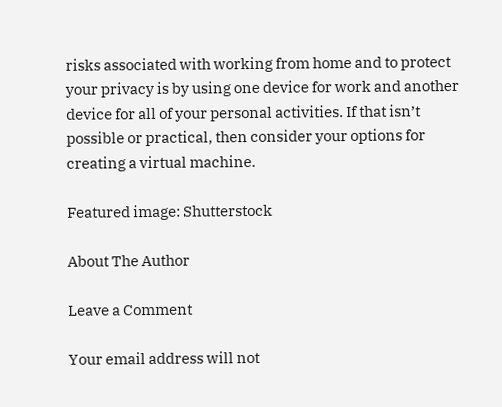risks associated with working from home and to protect your privacy is by using one device for work and another device for all of your personal activities. If that isn’t possible or practical, then consider your options for creating a virtual machine.

Featured image: Shutterstock

About The Author

Leave a Comment

Your email address will not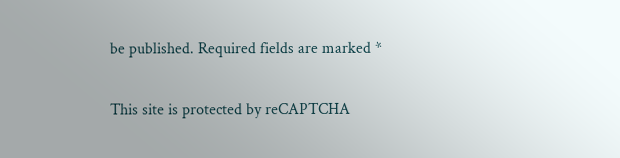be published. Required fields are marked *

This site is protected by reCAPTCHA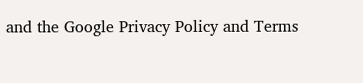and the Google Privacy Policy and Terms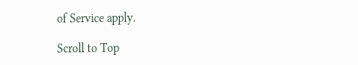of Service apply.

Scroll to Top